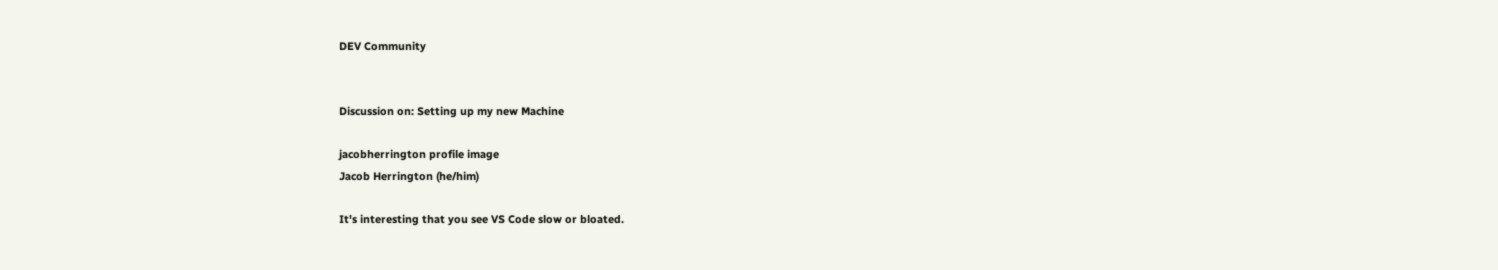DEV Community


Discussion on: Setting up my new Machine

jacobherrington profile image
Jacob Herrington (he/him)

It's interesting that you see VS Code slow or bloated.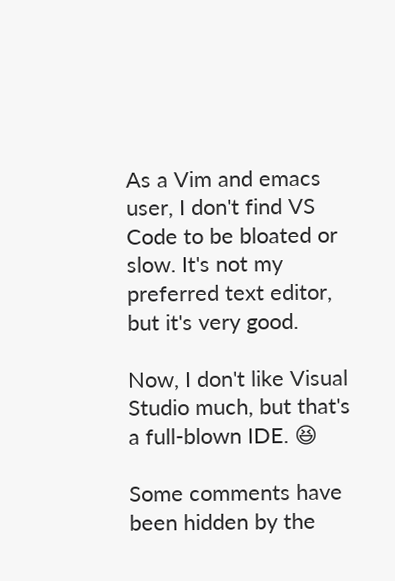As a Vim and emacs user, I don't find VS Code to be bloated or slow. It's not my preferred text editor, but it's very good.

Now, I don't like Visual Studio much, but that's a full-blown IDE. 😆

Some comments have been hidden by the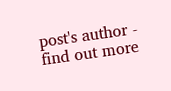post's author - find out more